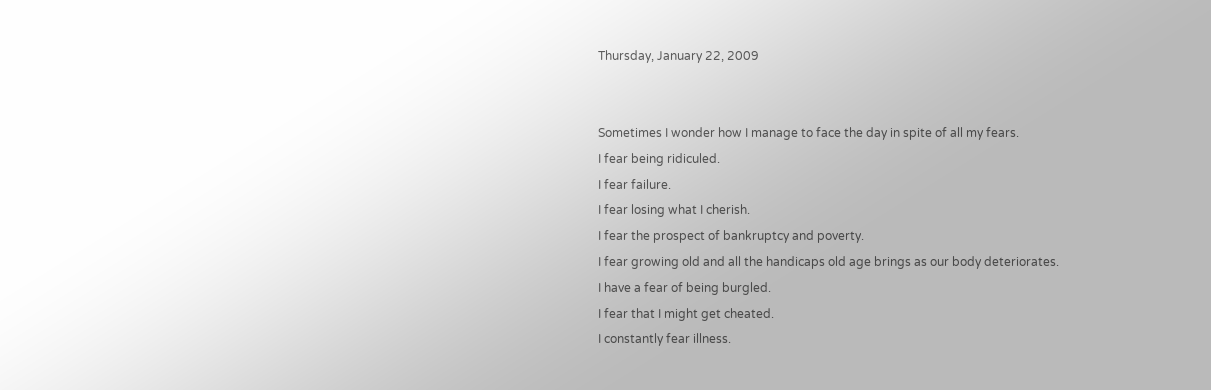Thursday, January 22, 2009


Sometimes I wonder how I manage to face the day in spite of all my fears.
I fear being ridiculed.
I fear failure.
I fear losing what I cherish.
I fear the prospect of bankruptcy and poverty.
I fear growing old and all the handicaps old age brings as our body deteriorates.
I have a fear of being burgled.
I fear that I might get cheated.
I constantly fear illness.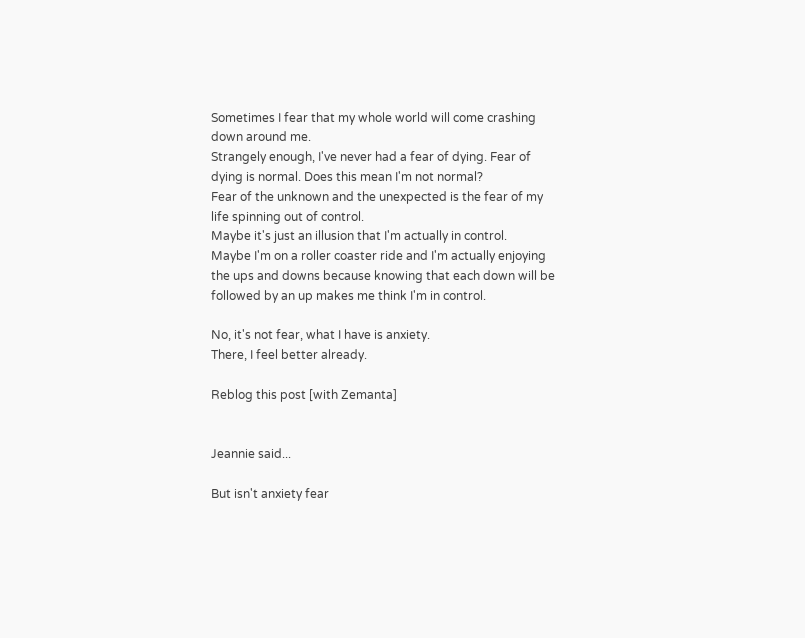Sometimes I fear that my whole world will come crashing down around me.
Strangely enough, I've never had a fear of dying. Fear of dying is normal. Does this mean I'm not normal?
Fear of the unknown and the unexpected is the fear of my life spinning out of control.
Maybe it's just an illusion that I'm actually in control.
Maybe I'm on a roller coaster ride and I'm actually enjoying the ups and downs because knowing that each down will be followed by an up makes me think I'm in control.

No, it's not fear, what I have is anxiety.
There, I feel better already.

Reblog this post [with Zemanta]


Jeannie said...

But isn't anxiety fear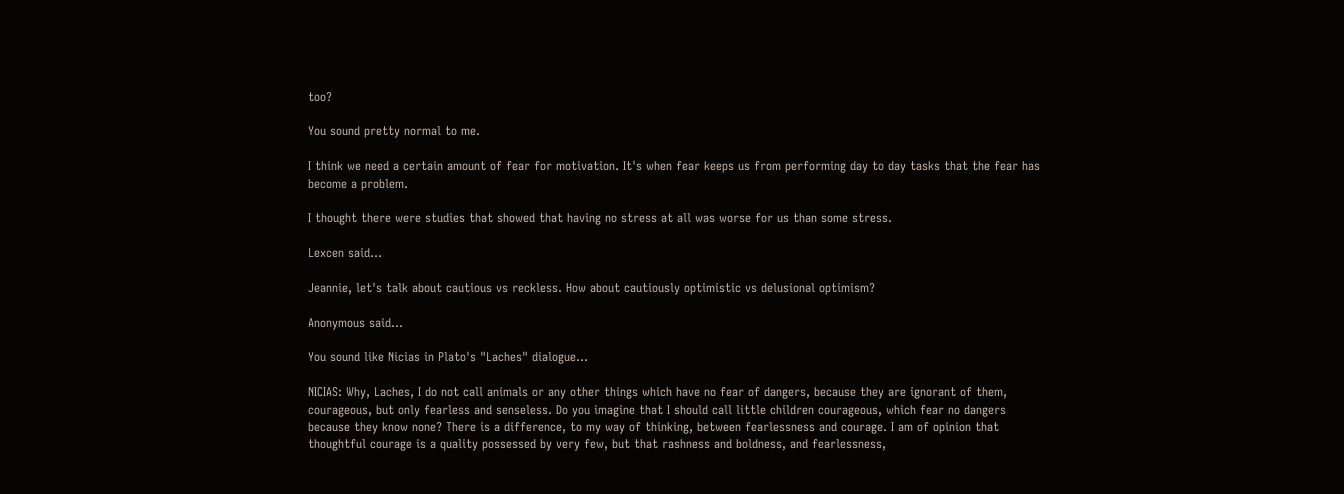too?

You sound pretty normal to me.

I think we need a certain amount of fear for motivation. It's when fear keeps us from performing day to day tasks that the fear has become a problem.

I thought there were studies that showed that having no stress at all was worse for us than some stress.

Lexcen said...

Jeannie, let's talk about cautious vs reckless. How about cautiously optimistic vs delusional optimism?

Anonymous said...

You sound like Nicias in Plato's "Laches" dialogue...

NICIAS: Why, Laches, I do not call animals or any other things which have no fear of dangers, because they are ignorant of them, courageous, but only fearless and senseless. Do you imagine that I should call little children courageous, which fear no dangers because they know none? There is a difference, to my way of thinking, between fearlessness and courage. I am of opinion that thoughtful courage is a quality possessed by very few, but that rashness and boldness, and fearlessness,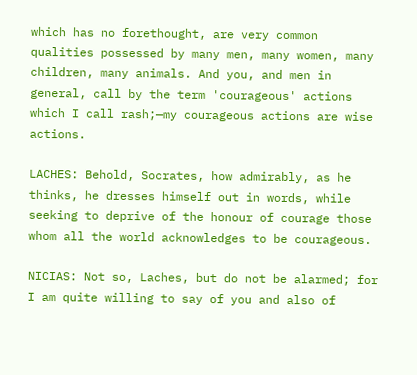which has no forethought, are very common qualities possessed by many men, many women, many children, many animals. And you, and men in general, call by the term 'courageous' actions which I call rash;—my courageous actions are wise actions.

LACHES: Behold, Socrates, how admirably, as he thinks, he dresses himself out in words, while seeking to deprive of the honour of courage those whom all the world acknowledges to be courageous.

NICIAS: Not so, Laches, but do not be alarmed; for I am quite willing to say of you and also of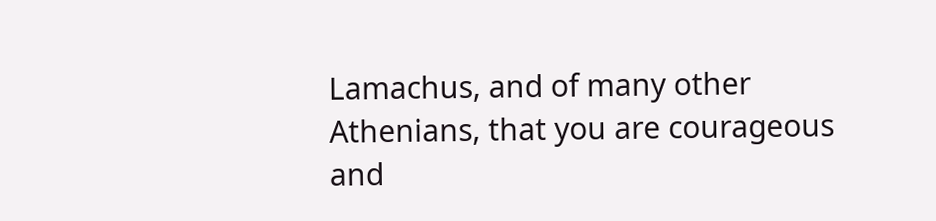Lamachus, and of many other Athenians, that you are courageous and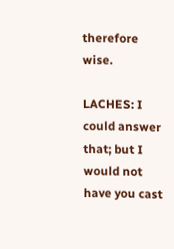therefore wise.

LACHES: I could answer that; but I would not have you cast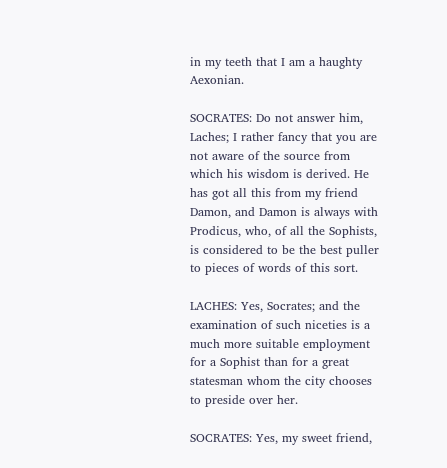in my teeth that I am a haughty Aexonian.

SOCRATES: Do not answer him, Laches; I rather fancy that you are not aware of the source from which his wisdom is derived. He has got all this from my friend Damon, and Damon is always with Prodicus, who, of all the Sophists, is considered to be the best puller to pieces of words of this sort.

LACHES: Yes, Socrates; and the examination of such niceties is a much more suitable employment for a Sophist than for a great statesman whom the city chooses to preside over her.

SOCRATES: Yes, my sweet friend,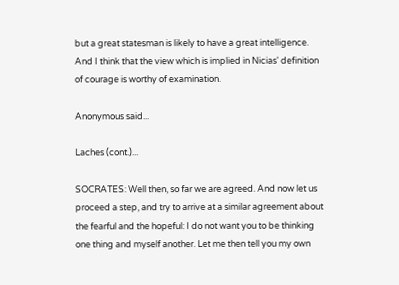but a great statesman is likely to have a great intelligence. And I think that the view which is implied in Nicias' definition of courage is worthy of examination.

Anonymous said...

Laches (cont.)...

SOCRATES: Well then, so far we are agreed. And now let us proceed a step, and try to arrive at a similar agreement about the fearful and the hopeful: I do not want you to be thinking one thing and myself another. Let me then tell you my own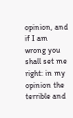opinion, and if I am wrong you shall set me right: in my opinion the terrible and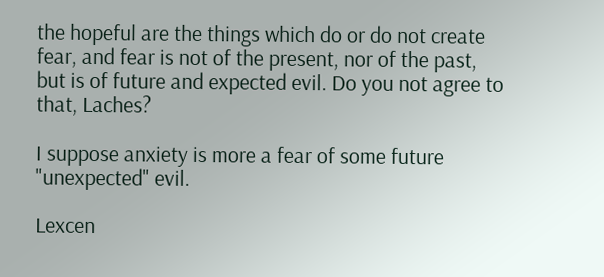the hopeful are the things which do or do not create fear, and fear is not of the present, nor of the past, but is of future and expected evil. Do you not agree to that, Laches?

I suppose anxiety is more a fear of some future "unexpected" evil.

Lexcen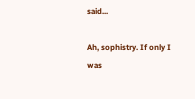said...

Ah, sophistry. If only I was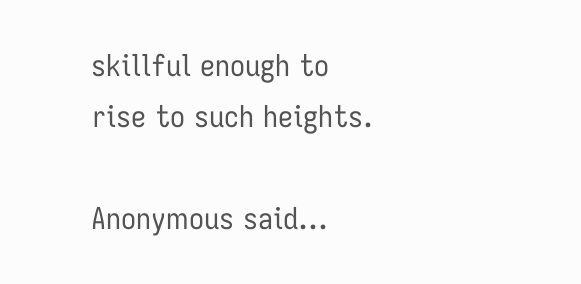skillful enough to rise to such heights.

Anonymous said...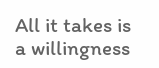All it takes is a willingness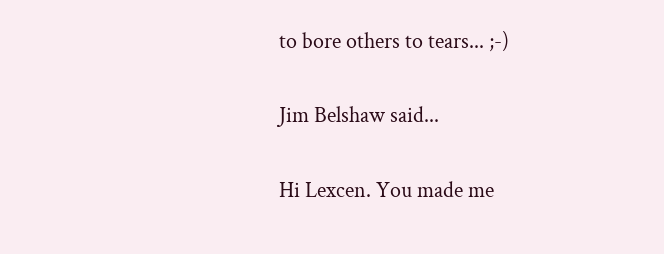to bore others to tears... ;-)

Jim Belshaw said...

Hi Lexcen. You made me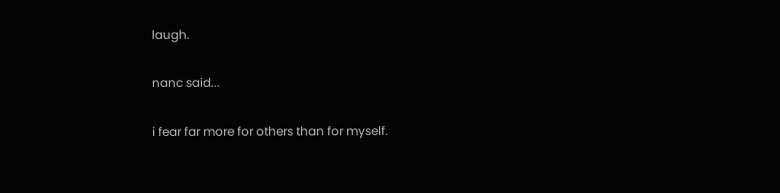laugh.

nanc said...

i fear far more for others than for myself.